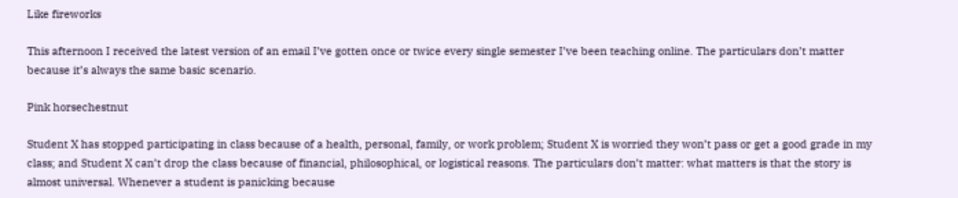Like fireworks

This afternoon I received the latest version of an email I’ve gotten once or twice every single semester I’ve been teaching online. The particulars don’t matter because it’s always the same basic scenario.

Pink horsechestnut

Student X has stopped participating in class because of a health, personal, family, or work problem; Student X is worried they won’t pass or get a good grade in my class; and Student X can’t drop the class because of financial, philosophical, or logistical reasons. The particulars don’t matter: what matters is that the story is almost universal. Whenever a student is panicking because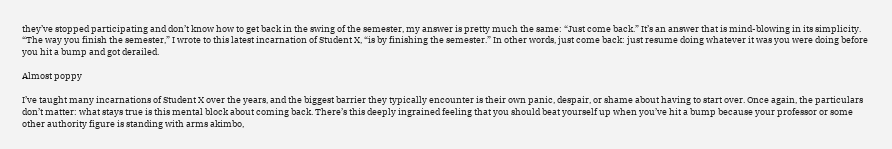they’ve stopped participating and don’t know how to get back in the swing of the semester, my answer is pretty much the same: “Just come back.” It’s an answer that is mind-blowing in its simplicity. “The way you finish the semester,” I wrote to this latest incarnation of Student X, “is by finishing the semester.” In other words, just come back: just resume doing whatever it was you were doing before you hit a bump and got derailed.

Almost poppy

I’ve taught many incarnations of Student X over the years, and the biggest barrier they typically encounter is their own panic, despair, or shame about having to start over. Once again, the particulars don’t matter: what stays true is this mental block about coming back. There’s this deeply ingrained feeling that you should beat yourself up when you’ve hit a bump because your professor or some other authority figure is standing with arms akimbo,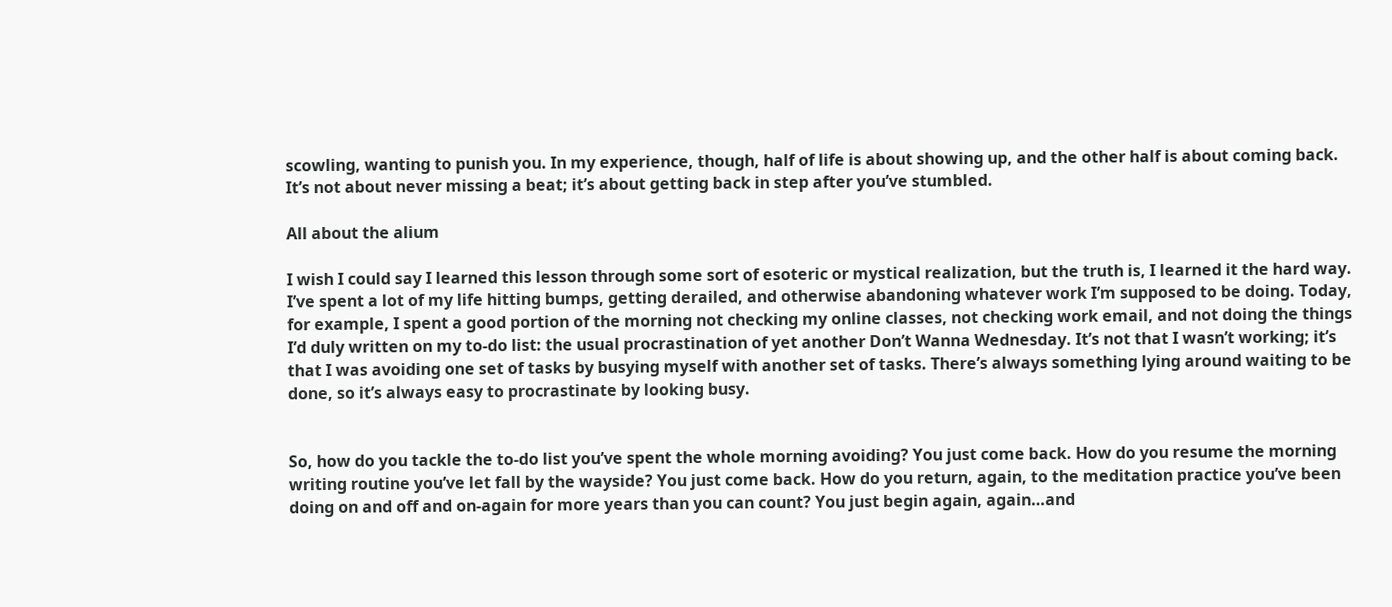scowling, wanting to punish you. In my experience, though, half of life is about showing up, and the other half is about coming back. It’s not about never missing a beat; it’s about getting back in step after you’ve stumbled.

All about the alium

I wish I could say I learned this lesson through some sort of esoteric or mystical realization, but the truth is, I learned it the hard way. I’ve spent a lot of my life hitting bumps, getting derailed, and otherwise abandoning whatever work I’m supposed to be doing. Today, for example, I spent a good portion of the morning not checking my online classes, not checking work email, and not doing the things I’d duly written on my to-do list: the usual procrastination of yet another Don’t Wanna Wednesday. It’s not that I wasn’t working; it’s that I was avoiding one set of tasks by busying myself with another set of tasks. There’s always something lying around waiting to be done, so it’s always easy to procrastinate by looking busy.


So, how do you tackle the to-do list you’ve spent the whole morning avoiding? You just come back. How do you resume the morning writing routine you’ve let fall by the wayside? You just come back. How do you return, again, to the meditation practice you’ve been doing on and off and on-again for more years than you can count? You just begin again, again…and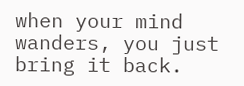when your mind wanders, you just bring it back.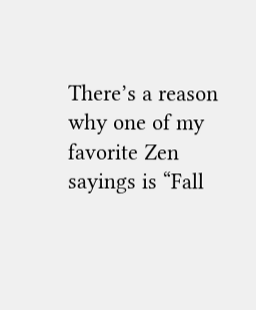There’s a reason why one of my favorite Zen sayings is “Fall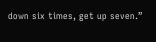down six times, get up seven.”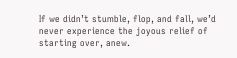If we didn’t stumble, flop, and fall, we’d never experience the joyous relief of starting over, anew.